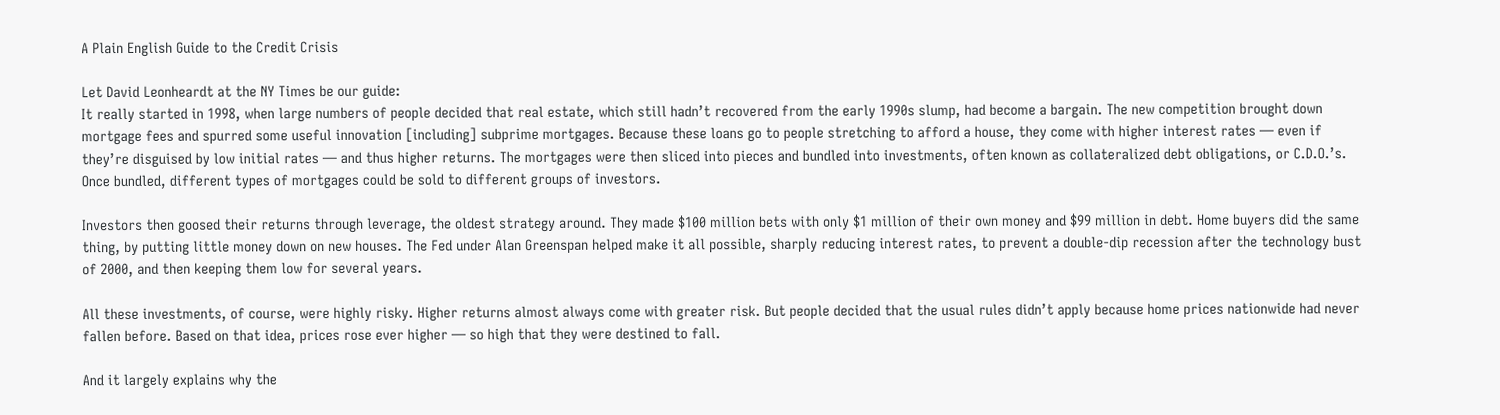A Plain English Guide to the Credit Crisis

Let David Leonheardt at the NY Times be our guide:
It really started in 1998, when large numbers of people decided that real estate, which still hadn’t recovered from the early 1990s slump, had become a bargain. The new competition brought down mortgage fees and spurred some useful innovation [including] subprime mortgages. Because these loans go to people stretching to afford a house, they come with higher interest rates — even if they’re disguised by low initial rates — and thus higher returns. The mortgages were then sliced into pieces and bundled into investments, often known as collateralized debt obligations, or C.D.O.’s. Once bundled, different types of mortgages could be sold to different groups of investors.

Investors then goosed their returns through leverage, the oldest strategy around. They made $100 million bets with only $1 million of their own money and $99 million in debt. Home buyers did the same thing, by putting little money down on new houses. The Fed under Alan Greenspan helped make it all possible, sharply reducing interest rates, to prevent a double-dip recession after the technology bust of 2000, and then keeping them low for several years.

All these investments, of course, were highly risky. Higher returns almost always come with greater risk. But people decided that the usual rules didn’t apply because home prices nationwide had never fallen before. Based on that idea, prices rose ever higher — so high that they were destined to fall.

And it largely explains why the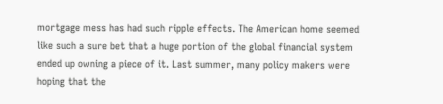mortgage mess has had such ripple effects. The American home seemed like such a sure bet that a huge portion of the global financial system ended up owning a piece of it. Last summer, many policy makers were hoping that the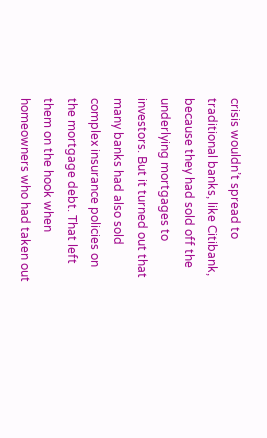crisis wouldn’t spread to traditional banks, like Citibank, because they had sold off the underlying mortgages to investors. But it turned out that many banks had also sold complex insurance policies on the mortgage debt. That left them on the hook when homeowners who had taken out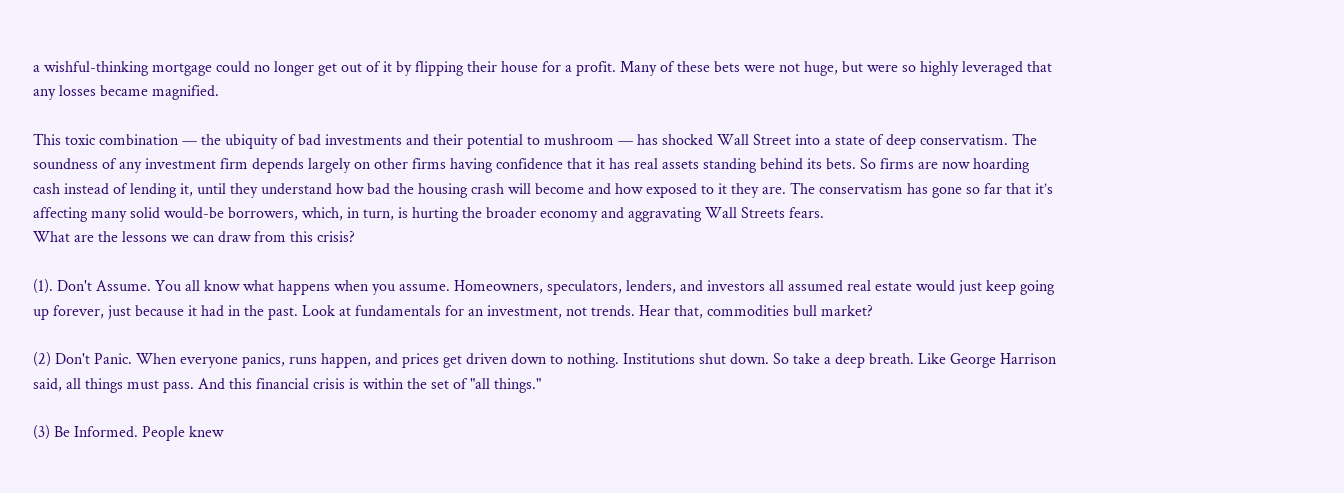a wishful-thinking mortgage could no longer get out of it by flipping their house for a profit. Many of these bets were not huge, but were so highly leveraged that any losses became magnified.

This toxic combination — the ubiquity of bad investments and their potential to mushroom — has shocked Wall Street into a state of deep conservatism. The soundness of any investment firm depends largely on other firms having confidence that it has real assets standing behind its bets. So firms are now hoarding cash instead of lending it, until they understand how bad the housing crash will become and how exposed to it they are. The conservatism has gone so far that it’s affecting many solid would-be borrowers, which, in turn, is hurting the broader economy and aggravating Wall Streets fears.
What are the lessons we can draw from this crisis?

(1). Don't Assume. You all know what happens when you assume. Homeowners, speculators, lenders, and investors all assumed real estate would just keep going up forever, just because it had in the past. Look at fundamentals for an investment, not trends. Hear that, commodities bull market?

(2) Don't Panic. When everyone panics, runs happen, and prices get driven down to nothing. Institutions shut down. So take a deep breath. Like George Harrison said, all things must pass. And this financial crisis is within the set of "all things."

(3) Be Informed. People knew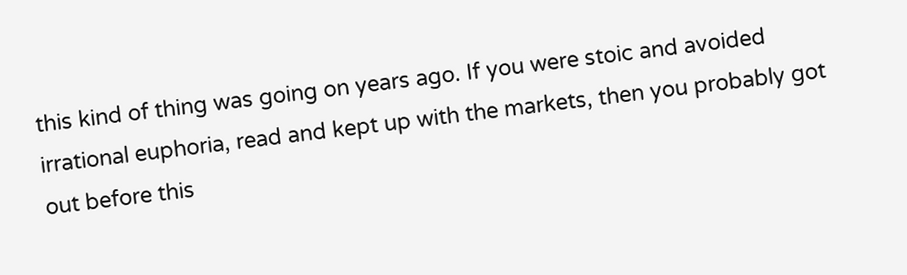this kind of thing was going on years ago. If you were stoic and avoided irrational euphoria, read and kept up with the markets, then you probably got out before this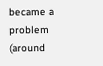became a problem (around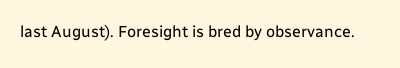last August). Foresight is bred by observance.